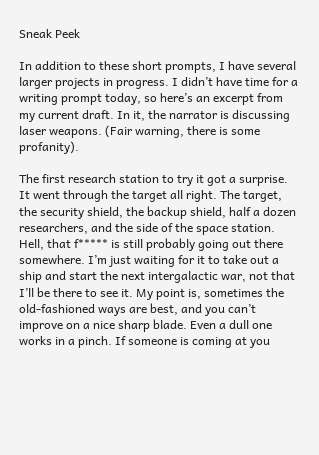Sneak Peek

In addition to these short prompts, I have several larger projects in progress. I didn’t have time for a writing prompt today, so here’s an excerpt from my current draft. In it, the narrator is discussing laser weapons. (Fair warning, there is some profanity).

The first research station to try it got a surprise. It went through the target all right. The target, the security shield, the backup shield, half a dozen researchers, and the side of the space station. Hell, that f***** is still probably going out there somewhere. I’m just waiting for it to take out a ship and start the next intergalactic war, not that I’ll be there to see it. My point is, sometimes the old-fashioned ways are best, and you can’t improve on a nice sharp blade. Even a dull one works in a pinch. If someone is coming at you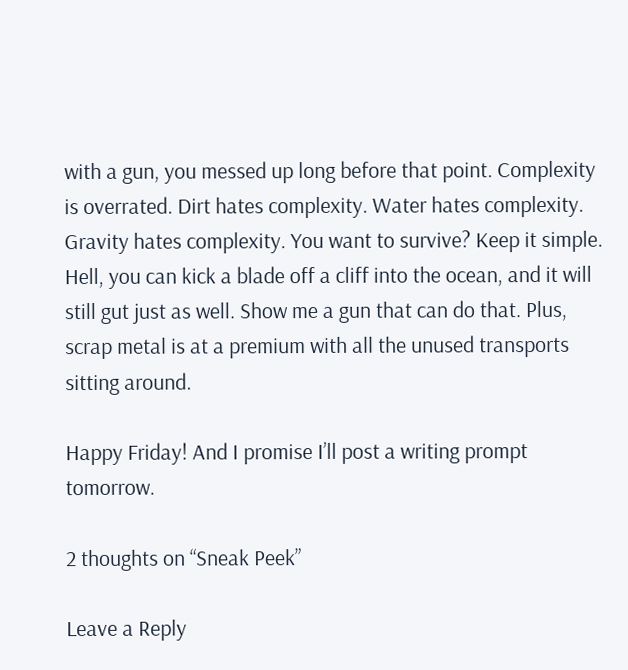with a gun, you messed up long before that point. Complexity is overrated. Dirt hates complexity. Water hates complexity. Gravity hates complexity. You want to survive? Keep it simple. Hell, you can kick a blade off a cliff into the ocean, and it will still gut just as well. Show me a gun that can do that. Plus, scrap metal is at a premium with all the unused transports sitting around.

Happy Friday! And I promise I’ll post a writing prompt tomorrow.

2 thoughts on “Sneak Peek”

Leave a Reply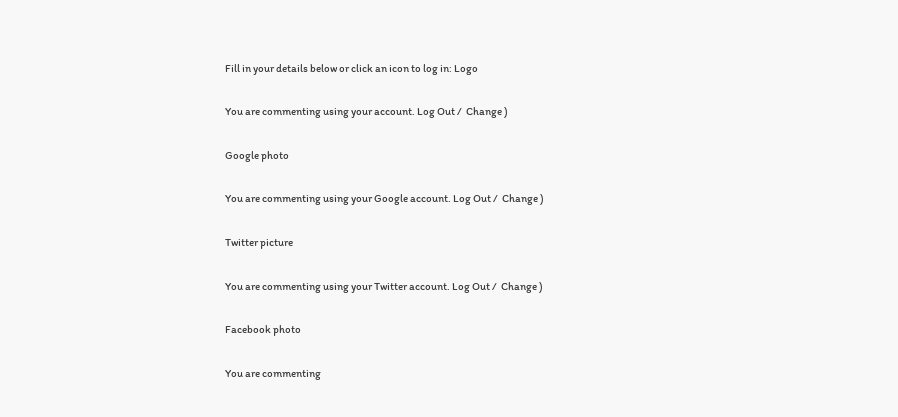Fill in your details below or click an icon to log in: Logo

You are commenting using your account. Log Out /  Change )

Google photo

You are commenting using your Google account. Log Out /  Change )

Twitter picture

You are commenting using your Twitter account. Log Out /  Change )

Facebook photo

You are commenting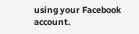using your Facebook account.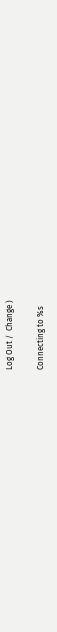Log Out /  Change )

Connecting to %s